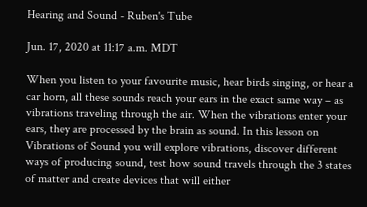Hearing and Sound - Ruben's Tube

Jun. 17, 2020 at 11:17 a.m. MDT

When you listen to your favourite music, hear birds singing, or hear a car horn, all these sounds reach your ears in the exact same way – as vibrations traveling through the air. When the vibrations enter your ears, they are processed by the brain as sound. In this lesson on Vibrations of Sound you will explore vibrations, discover different ways of producing sound, test how sound travels through the 3 states of matter and create devices that will either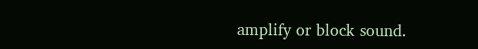amplify or block sound.